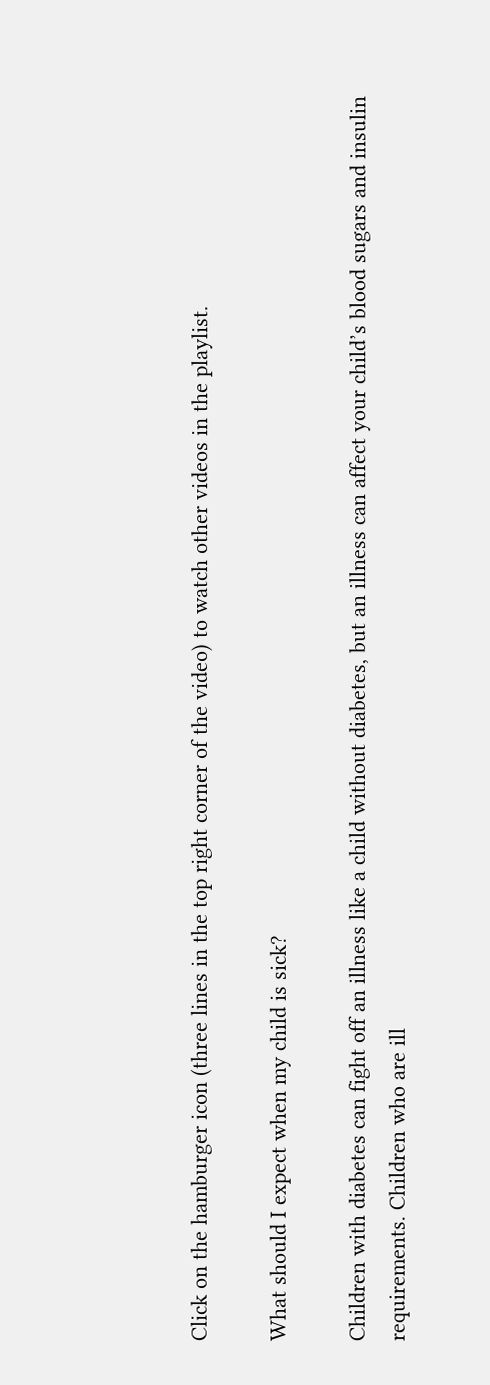Click on the hamburger icon (three lines in the top right corner of the video) to watch other videos in the playlist.

What should I expect when my child is sick?

Children with diabetes can fight off an illness like a child without diabetes, but an illness can affect your child’s blood sugars and insulin requirements. Children who are ill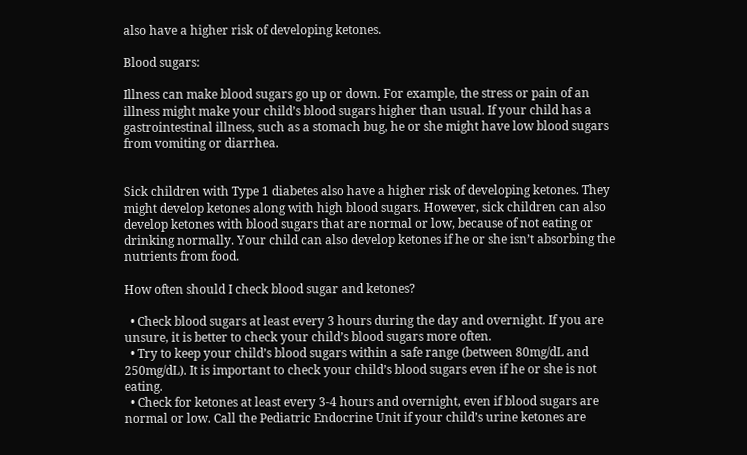also have a higher risk of developing ketones.

Blood sugars:

Illness can make blood sugars go up or down. For example, the stress or pain of an illness might make your child’s blood sugars higher than usual. If your child has a gastrointestinal illness, such as a stomach bug, he or she might have low blood sugars from vomiting or diarrhea.


Sick children with Type 1 diabetes also have a higher risk of developing ketones. They might develop ketones along with high blood sugars. However, sick children can also develop ketones with blood sugars that are normal or low, because of not eating or drinking normally. Your child can also develop ketones if he or she isn’t absorbing the nutrients from food.

How often should I check blood sugar and ketones?

  • Check blood sugars at least every 3 hours during the day and overnight. If you are unsure, it is better to check your child’s blood sugars more often.
  • Try to keep your child’s blood sugars within a safe range (between 80mg/dL and 250mg/dL). It is important to check your child’s blood sugars even if he or she is not eating.
  • Check for ketones at least every 3-4 hours and overnight, even if blood sugars are normal or low. Call the Pediatric Endocrine Unit if your child’s urine ketones are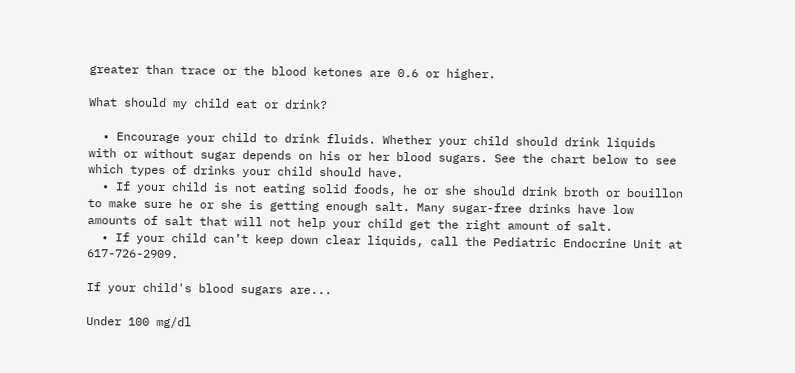greater than trace or the blood ketones are 0.6 or higher.

What should my child eat or drink?

  • Encourage your child to drink fluids. Whether your child should drink liquids with or without sugar depends on his or her blood sugars. See the chart below to see which types of drinks your child should have.
  • If your child is not eating solid foods, he or she should drink broth or bouillon to make sure he or she is getting enough salt. Many sugar-free drinks have low amounts of salt that will not help your child get the right amount of salt.
  • If your child can’t keep down clear liquids, call the Pediatric Endocrine Unit at 617-726-2909.

If your child's blood sugars are...

Under 100 mg/dl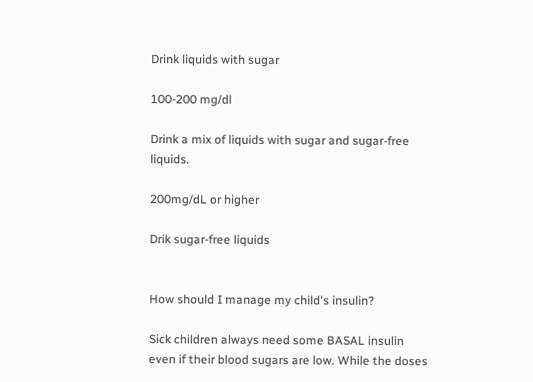Drink liquids with sugar

100-200 mg/dl

Drink a mix of liquids with sugar and sugar-free liquids.

200mg/dL or higher

Drik sugar-free liquids


How should I manage my child's insulin?

Sick children always need some BASAL insulin even if their blood sugars are low. While the doses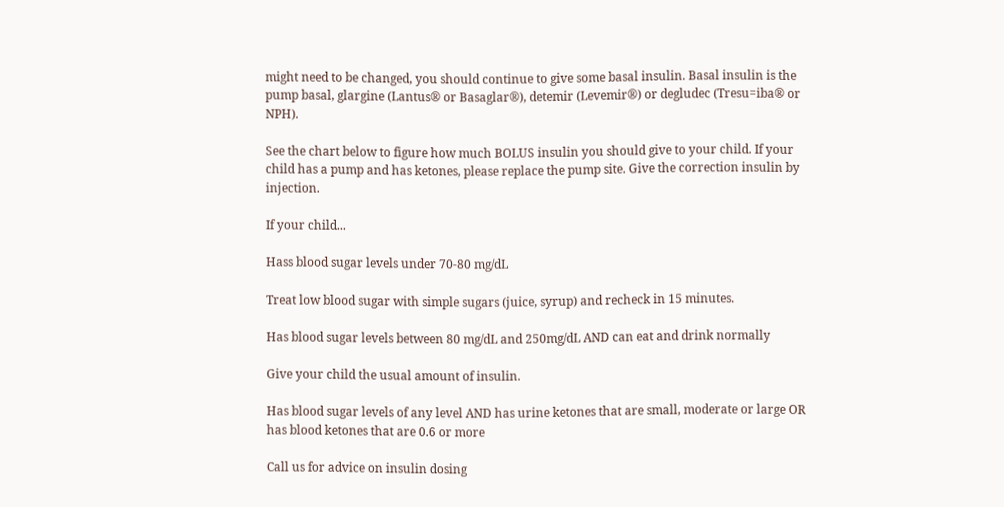might need to be changed, you should continue to give some basal insulin. Basal insulin is the pump basal, glargine (Lantus® or Basaglar®), detemir (Levemir®) or degludec (Tresu=iba® or NPH).

See the chart below to figure how much BOLUS insulin you should give to your child. If your child has a pump and has ketones, please replace the pump site. Give the correction insulin by injection.

If your child...

Hass blood sugar levels under 70-80 mg/dL

Treat low blood sugar with simple sugars (juice, syrup) and recheck in 15 minutes.

Has blood sugar levels between 80 mg/dL and 250mg/dL AND can eat and drink normally

Give your child the usual amount of insulin.

Has blood sugar levels of any level AND has urine ketones that are small, moderate or large OR has blood ketones that are 0.6 or more

Call us for advice on insulin dosing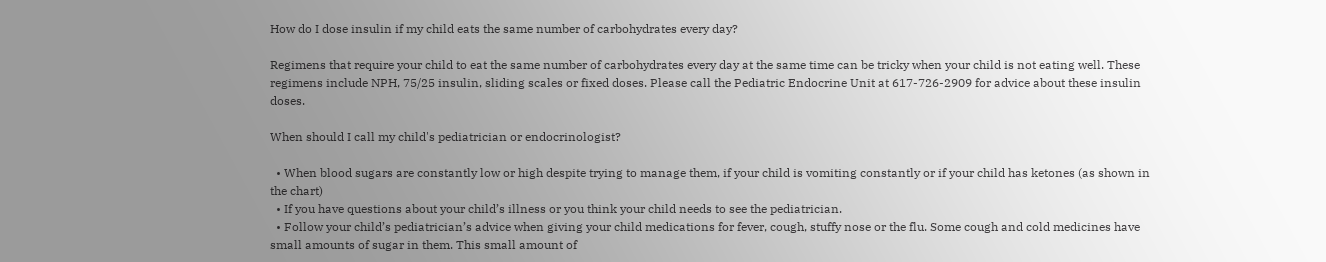How do I dose insulin if my child eats the same number of carbohydrates every day?

Regimens that require your child to eat the same number of carbohydrates every day at the same time can be tricky when your child is not eating well. These regimens include NPH, 75/25 insulin, sliding scales or fixed doses. Please call the Pediatric Endocrine Unit at 617-726-2909 for advice about these insulin doses.

When should I call my child's pediatrician or endocrinologist?

  • When blood sugars are constantly low or high despite trying to manage them, if your child is vomiting constantly or if your child has ketones (as shown in the chart)
  • If you have questions about your child’s illness or you think your child needs to see the pediatrician.
  • Follow your child’s pediatrician’s advice when giving your child medications for fever, cough, stuffy nose or the flu. Some cough and cold medicines have small amounts of sugar in them. This small amount of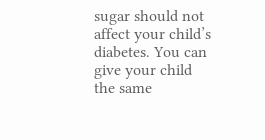sugar should not affect your child’s diabetes. You can give your child the same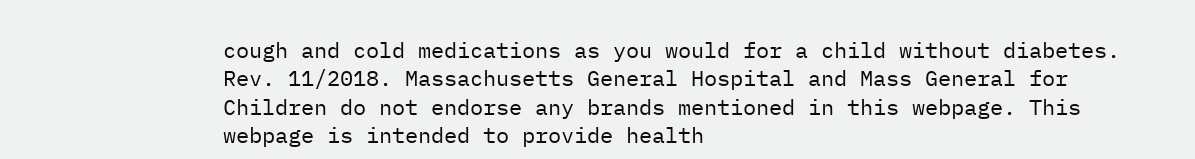cough and cold medications as you would for a child without diabetes.
Rev. 11/2018. Massachusetts General Hospital and Mass General for Children do not endorse any brands mentioned in this webpage. This webpage is intended to provide health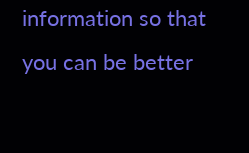information so that you can be better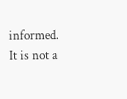informed. It is not a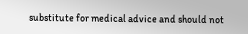substitute for medical advice and should not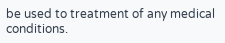be used to treatment of any medical conditions.